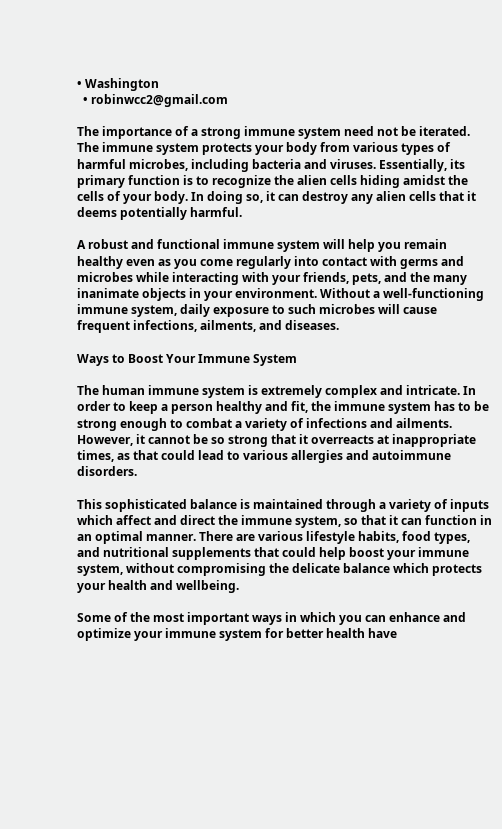• Washington
  • robinwcc2@gmail.com

The importance of a strong immune system need not be iterated. The immune system protects your body from various types of harmful microbes, including bacteria and viruses. Essentially, its primary function is to recognize the alien cells hiding amidst the cells of your body. In doing so, it can destroy any alien cells that it deems potentially harmful.

A robust and functional immune system will help you remain healthy even as you come regularly into contact with germs and microbes while interacting with your friends, pets, and the many inanimate objects in your environment. Without a well-functioning immune system, daily exposure to such microbes will cause frequent infections, ailments, and diseases.

Ways to Boost Your Immune System

The human immune system is extremely complex and intricate. In order to keep a person healthy and fit, the immune system has to be strong enough to combat a variety of infections and ailments. However, it cannot be so strong that it overreacts at inappropriate times, as that could lead to various allergies and autoimmune disorders.

This sophisticated balance is maintained through a variety of inputs which affect and direct the immune system, so that it can function in an optimal manner. There are various lifestyle habits, food types, and nutritional supplements that could help boost your immune system, without compromising the delicate balance which protects your health and wellbeing.

Some of the most important ways in which you can enhance and optimize your immune system for better health have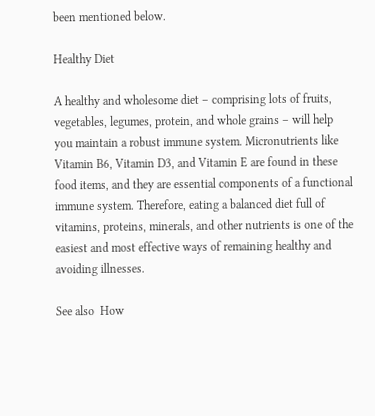been mentioned below.

Healthy Diet

A healthy and wholesome diet – comprising lots of fruits, vegetables, legumes, protein, and whole grains – will help you maintain a robust immune system. Micronutrients like Vitamin B6, Vitamin D3, and Vitamin E are found in these food items, and they are essential components of a functional immune system. Therefore, eating a balanced diet full of vitamins, proteins, minerals, and other nutrients is one of the easiest and most effective ways of remaining healthy and avoiding illnesses.

See also  How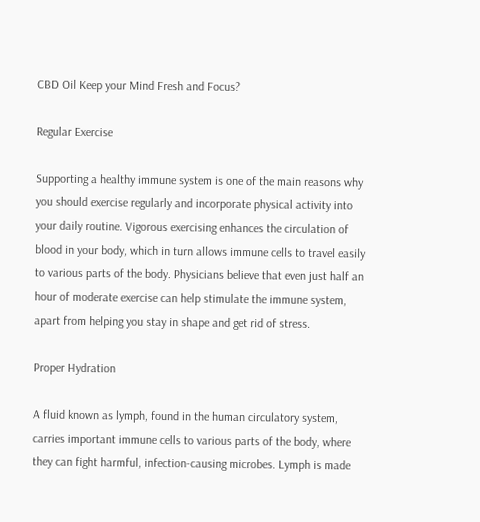CBD Oil Keep your Mind Fresh and Focus?

Regular Exercise

Supporting a healthy immune system is one of the main reasons why you should exercise regularly and incorporate physical activity into your daily routine. Vigorous exercising enhances the circulation of blood in your body, which in turn allows immune cells to travel easily to various parts of the body. Physicians believe that even just half an hour of moderate exercise can help stimulate the immune system, apart from helping you stay in shape and get rid of stress.

Proper Hydration

A fluid known as lymph, found in the human circulatory system, carries important immune cells to various parts of the body, where they can fight harmful, infection-causing microbes. Lymph is made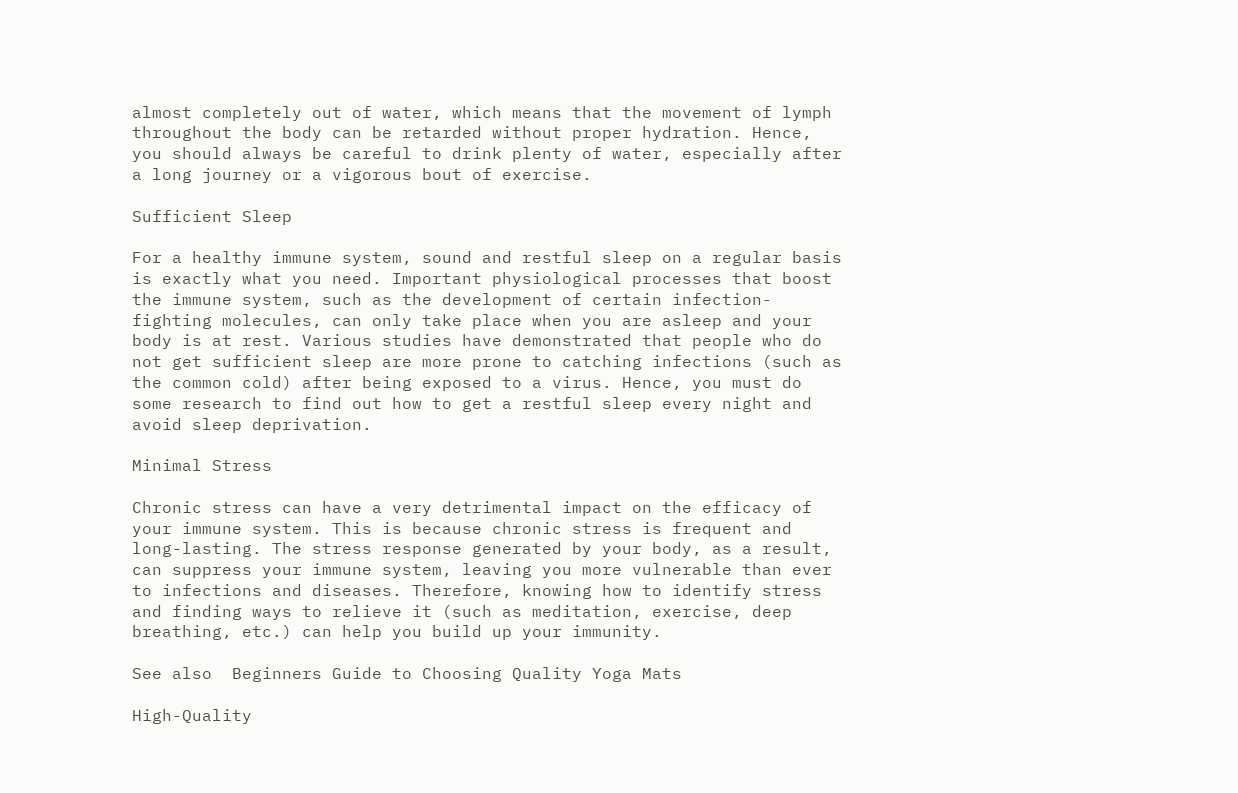almost completely out of water, which means that the movement of lymph throughout the body can be retarded without proper hydration. Hence, you should always be careful to drink plenty of water, especially after a long journey or a vigorous bout of exercise.

Sufficient Sleep

For a healthy immune system, sound and restful sleep on a regular basis is exactly what you need. Important physiological processes that boost the immune system, such as the development of certain infection-fighting molecules, can only take place when you are asleep and your body is at rest. Various studies have demonstrated that people who do not get sufficient sleep are more prone to catching infections (such as the common cold) after being exposed to a virus. Hence, you must do some research to find out how to get a restful sleep every night and avoid sleep deprivation.

Minimal Stress

Chronic stress can have a very detrimental impact on the efficacy of your immune system. This is because chronic stress is frequent and long-lasting. The stress response generated by your body, as a result, can suppress your immune system, leaving you more vulnerable than ever to infections and diseases. Therefore, knowing how to identify stress and finding ways to relieve it (such as meditation, exercise, deep breathing, etc.) can help you build up your immunity.

See also  Beginners Guide to Choosing Quality Yoga Mats

High-Quality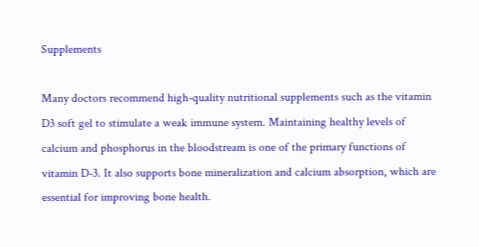Supplements

Many doctors recommend high-quality nutritional supplements such as the vitamin D3 soft gel to stimulate a weak immune system. Maintaining healthy levels of calcium and phosphorus in the bloodstream is one of the primary functions of vitamin D-3. It also supports bone mineralization and calcium absorption, which are essential for improving bone health.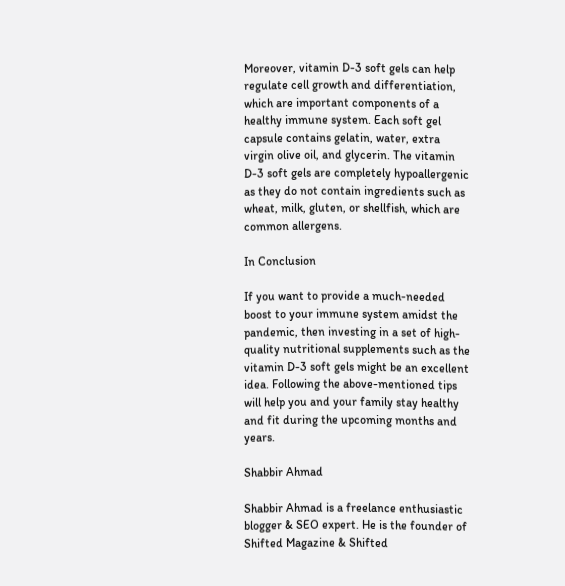Moreover, vitamin D-3 soft gels can help regulate cell growth and differentiation, which are important components of a healthy immune system. Each soft gel capsule contains gelatin, water, extra virgin olive oil, and glycerin. The vitamin D-3 soft gels are completely hypoallergenic as they do not contain ingredients such as wheat, milk, gluten, or shellfish, which are common allergens.

In Conclusion

If you want to provide a much-needed boost to your immune system amidst the pandemic, then investing in a set of high-quality nutritional supplements such as the vitamin D-3 soft gels might be an excellent idea. Following the above-mentioned tips will help you and your family stay healthy and fit during the upcoming months and years.

Shabbir Ahmad

Shabbir Ahmad is a freelance enthusiastic blogger & SEO expert. He is the founder of Shifted Magazine & Shifted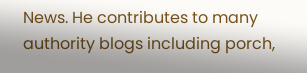News. He contributes to many authority blogs including porch,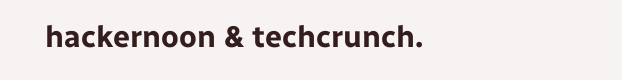hackernoon & techcrunch.